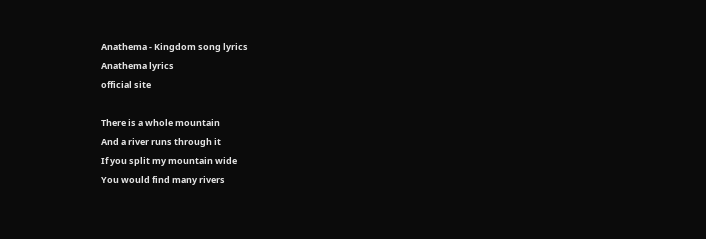Anathema - Kingdom song lyrics
Anathema lyrics
official site

There is a whole mountain
And a river runs through it
If you split my mountain wide
You would find many rivers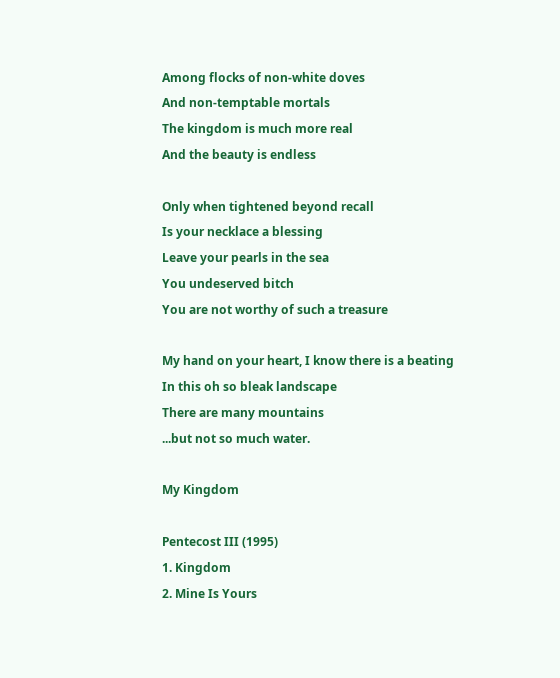Among flocks of non-white doves
And non-temptable mortals
The kingdom is much more real
And the beauty is endless

Only when tightened beyond recall
Is your necklace a blessing
Leave your pearls in the sea
You undeserved bitch
You are not worthy of such a treasure

My hand on your heart, I know there is a beating
In this oh so bleak landscape
There are many mountains
...but not so much water.

My Kingdom

Pentecost III (1995)
1. Kingdom
2. Mine Is Yours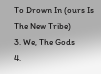To Drown In (ours Is The New Tribe)
3. We, The Gods
4.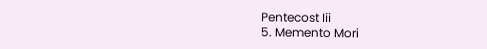Pentecost Iii
5. Memento Mori